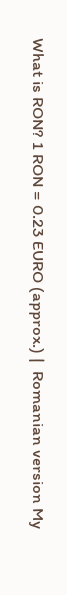What is RON? 1 RON = 0.23 EURO (approx.) |  Romanian version My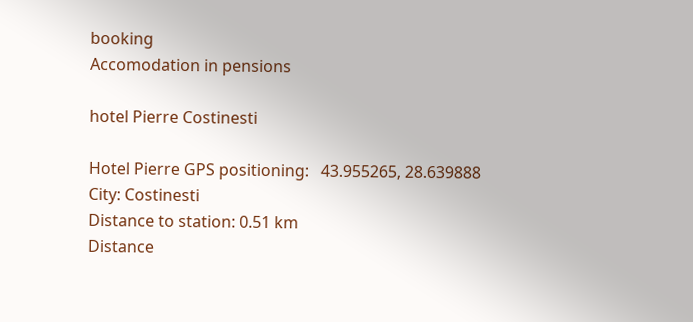booking
Accomodation in pensions

hotel Pierre Costinesti

Hotel Pierre GPS positioning:   43.955265, 28.639888
City: Costinesti
Distance to station: 0.51 km
Distance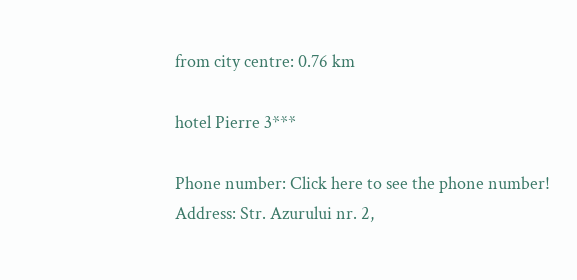from city centre: 0.76 km

hotel Pierre 3***

Phone number: Click here to see the phone number!
Address: Str. Azurului nr. 2,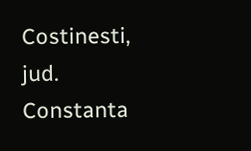Costinesti, jud. Constanta